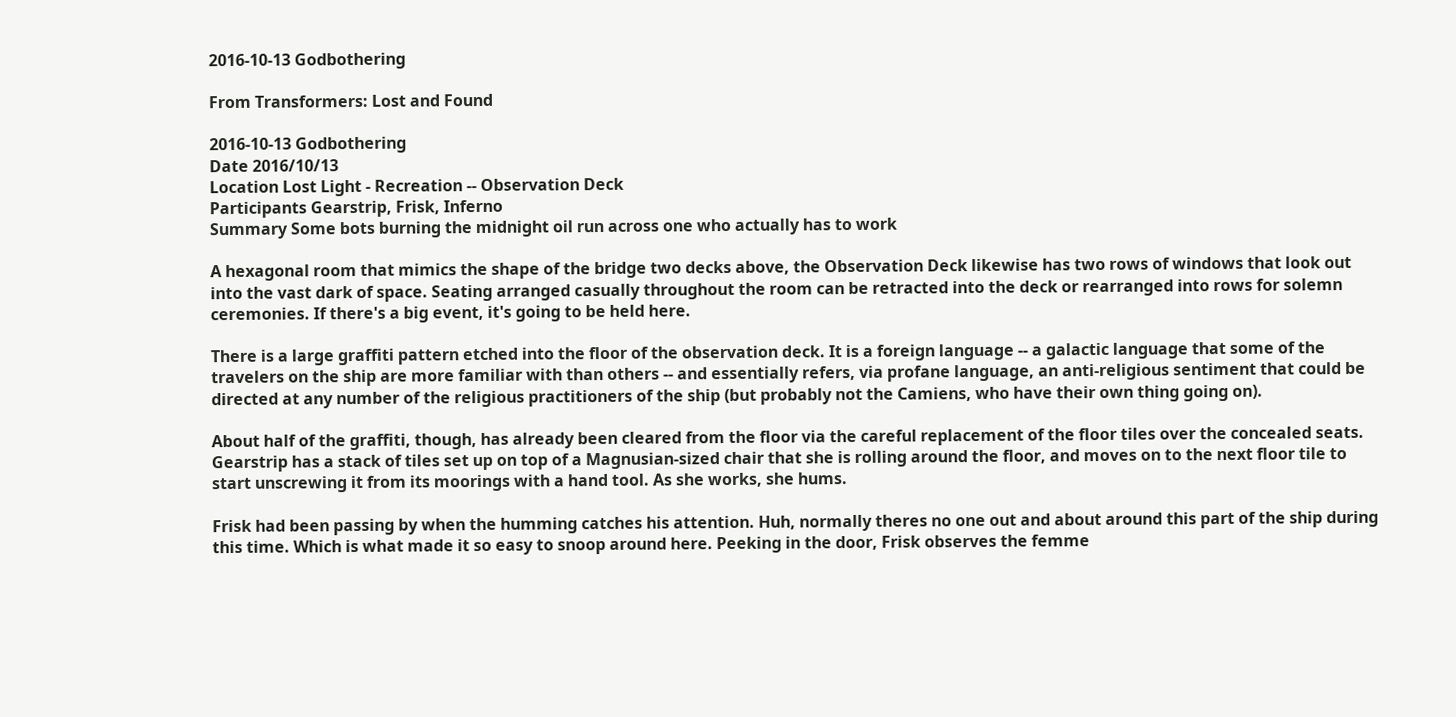2016-10-13 Godbothering

From Transformers: Lost and Found

2016-10-13 Godbothering
Date 2016/10/13
Location Lost Light - Recreation -- Observation Deck
Participants Gearstrip, Frisk, Inferno
Summary Some bots burning the midnight oil run across one who actually has to work

A hexagonal room that mimics the shape of the bridge two decks above, the Observation Deck likewise has two rows of windows that look out into the vast dark of space. Seating arranged casually throughout the room can be retracted into the deck or rearranged into rows for solemn ceremonies. If there's a big event, it's going to be held here.

There is a large graffiti pattern etched into the floor of the observation deck. It is a foreign language -- a galactic language that some of the travelers on the ship are more familiar with than others -- and essentially refers, via profane language, an anti-religious sentiment that could be directed at any number of the religious practitioners of the ship (but probably not the Camiens, who have their own thing going on).

About half of the graffiti, though, has already been cleared from the floor via the careful replacement of the floor tiles over the concealed seats. Gearstrip has a stack of tiles set up on top of a Magnusian-sized chair that she is rolling around the floor, and moves on to the next floor tile to start unscrewing it from its moorings with a hand tool. As she works, she hums.

Frisk had been passing by when the humming catches his attention. Huh, normally theres no one out and about around this part of the ship during this time. Which is what made it so easy to snoop around here. Peeking in the door, Frisk observes the femme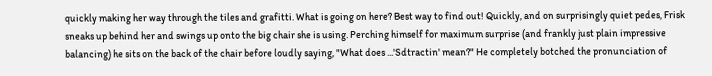quickly making her way through the tiles and grafitti. What is going on here? Best way to find out! Quickly, and on surprisingly quiet pedes, Frisk sneaks up behind her and swings up onto the big chair she is using. Perching himself for maximum surprise (and frankly just plain impressive balancing) he sits on the back of the chair before loudly saying, "What does ...'Sdtractin' mean?" He completely botched the pronunciation of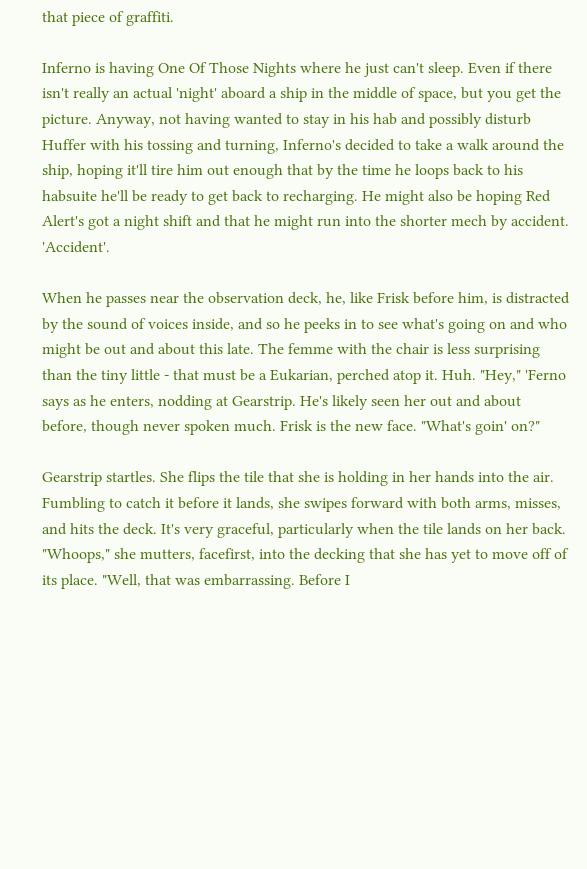that piece of graffiti.

Inferno is having One Of Those Nights where he just can't sleep. Even if there isn't really an actual 'night' aboard a ship in the middle of space, but you get the picture. Anyway, not having wanted to stay in his hab and possibly disturb Huffer with his tossing and turning, Inferno's decided to take a walk around the ship, hoping it'll tire him out enough that by the time he loops back to his habsuite he'll be ready to get back to recharging. He might also be hoping Red Alert's got a night shift and that he might run into the shorter mech by accident. 'Accident'.

When he passes near the observation deck, he, like Frisk before him, is distracted by the sound of voices inside, and so he peeks in to see what's going on and who might be out and about this late. The femme with the chair is less surprising than the tiny little - that must be a Eukarian, perched atop it. Huh. "Hey," 'Ferno says as he enters, nodding at Gearstrip. He's likely seen her out and about before, though never spoken much. Frisk is the new face. "What's goin' on?"

Gearstrip startles. She flips the tile that she is holding in her hands into the air. Fumbling to catch it before it lands, she swipes forward with both arms, misses, and hits the deck. It's very graceful, particularly when the tile lands on her back. "Whoops," she mutters, facefirst, into the decking that she has yet to move off of its place. "Well, that was embarrassing. Before I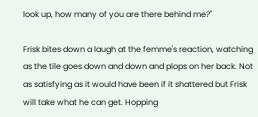look up, how many of you are there behind me?"

Frisk bites down a laugh at the femme's reaction, watching as the tile goes down and down and plops on her back. Not as satisfying as it would have been if it shattered but Frisk will take what he can get. Hopping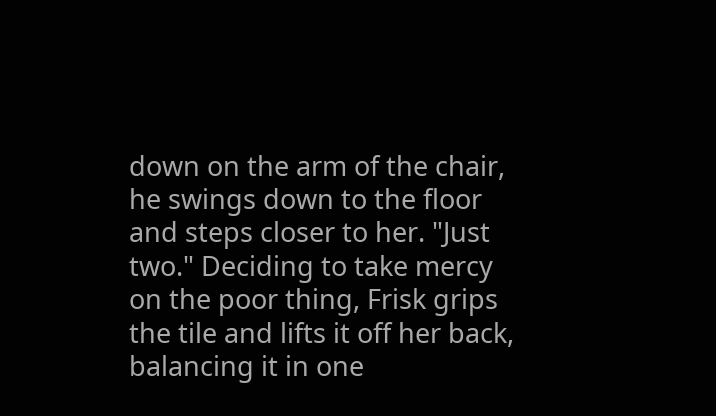down on the arm of the chair, he swings down to the floor and steps closer to her. "Just two." Deciding to take mercy on the poor thing, Frisk grips the tile and lifts it off her back, balancing it in one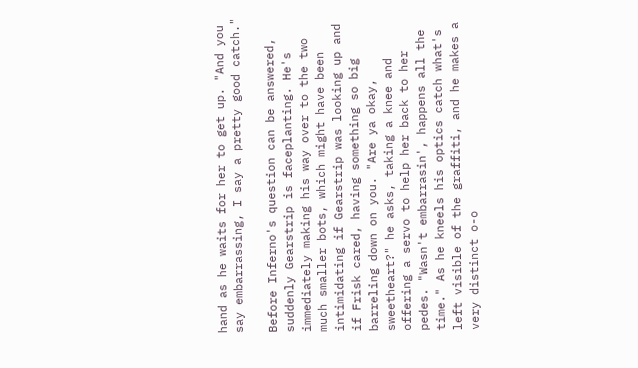hand as he waits for her to get up. "And you say embarrassing, I say a pretty good catch."

Before Inferno's question can be answered, suddenly Gearstrip is faceplanting. He's immediately making his way over to the two much smaller bots, which might have been intimidating if Gearstrip was looking up and if Frisk cared, having something so big barreling down on you. "Are ya okay, sweetheart?" he asks, taking a knee and offering a servo to help her back to her pedes. "Wasn't embarrasin', happens all the time." As he kneels his optics catch what's left visible of the graffiti, and he makes a very distinct o-o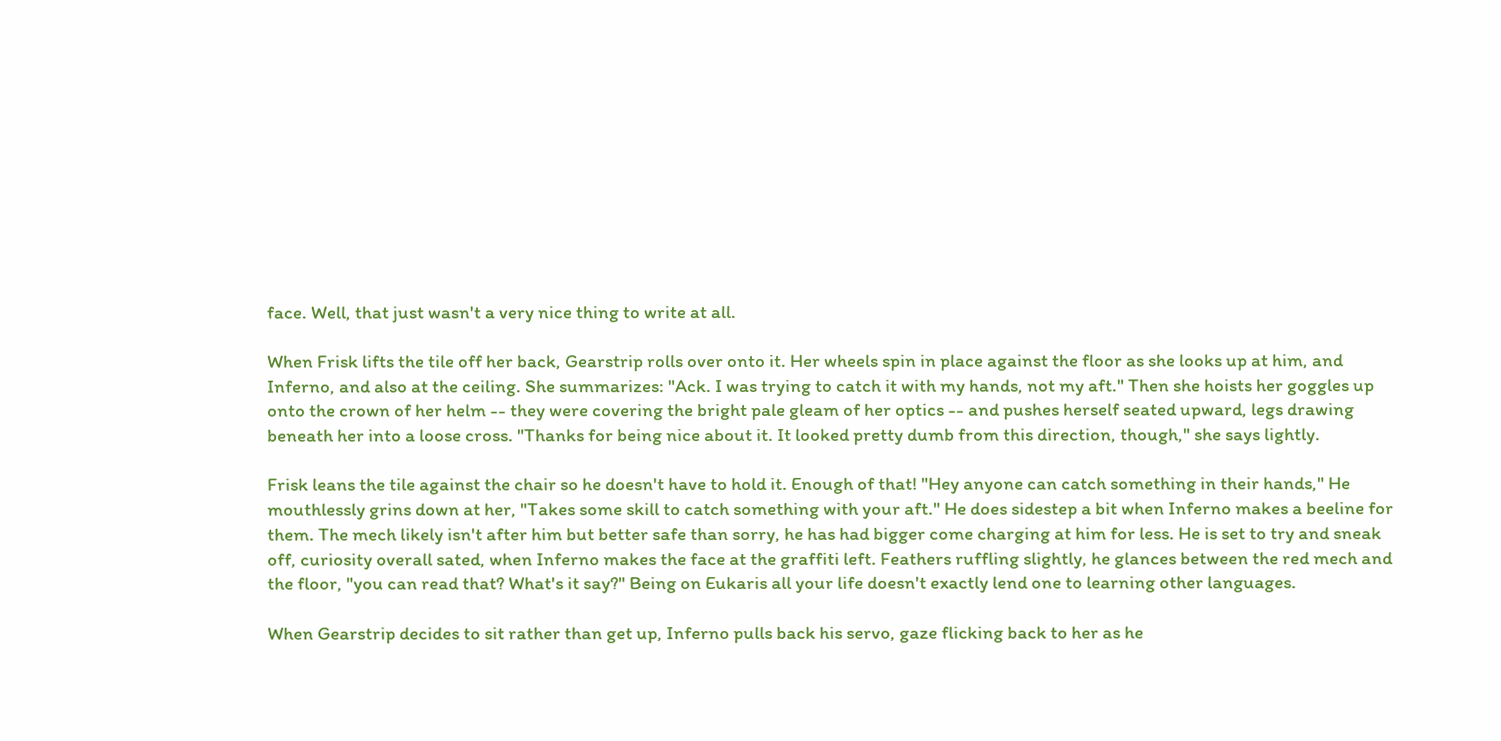face. Well, that just wasn't a very nice thing to write at all.

When Frisk lifts the tile off her back, Gearstrip rolls over onto it. Her wheels spin in place against the floor as she looks up at him, and Inferno, and also at the ceiling. She summarizes: "Ack. I was trying to catch it with my hands, not my aft." Then she hoists her goggles up onto the crown of her helm -- they were covering the bright pale gleam of her optics -- and pushes herself seated upward, legs drawing beneath her into a loose cross. "Thanks for being nice about it. It looked pretty dumb from this direction, though," she says lightly.

Frisk leans the tile against the chair so he doesn't have to hold it. Enough of that! "Hey anyone can catch something in their hands," He mouthlessly grins down at her, "Takes some skill to catch something with your aft." He does sidestep a bit when Inferno makes a beeline for them. The mech likely isn't after him but better safe than sorry, he has had bigger come charging at him for less. He is set to try and sneak off, curiosity overall sated, when Inferno makes the face at the graffiti left. Feathers ruffling slightly, he glances between the red mech and the floor, "you can read that? What's it say?" Being on Eukaris all your life doesn't exactly lend one to learning other languages.

When Gearstrip decides to sit rather than get up, Inferno pulls back his servo, gaze flicking back to her as he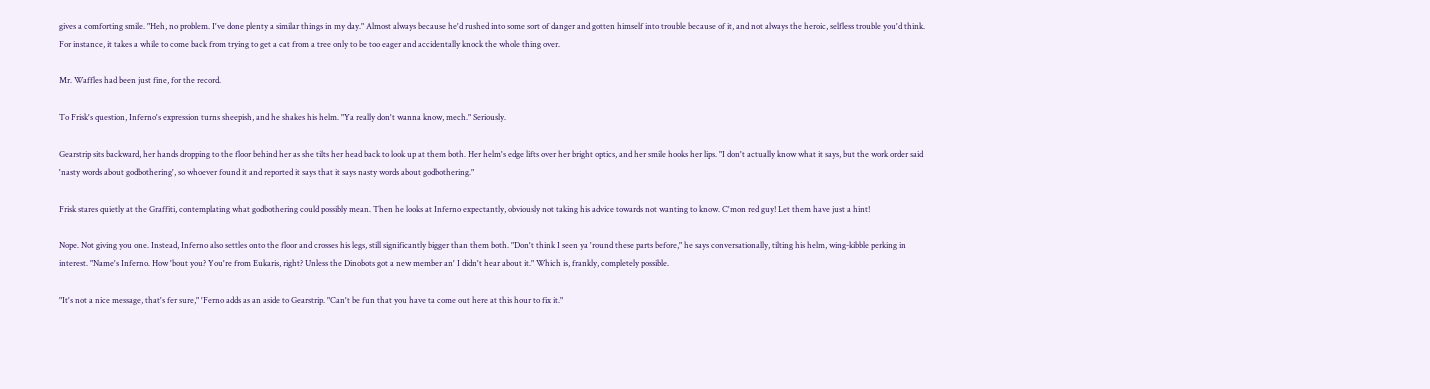gives a comforting smile. "Heh, no problem. I've done plenty a similar things in my day." Almost always because he'd rushed into some sort of danger and gotten himself into trouble because of it, and not always the heroic, selfless trouble you'd think. For instance, it takes a while to come back from trying to get a cat from a tree only to be too eager and accidentally knock the whole thing over.

Mr. Waffles had been just fine, for the record.

To Frisk's question, Inferno's expression turns sheepish, and he shakes his helm. "Ya really don't wanna know, mech." Seriously.

Gearstrip sits backward, her hands dropping to the floor behind her as she tilts her head back to look up at them both. Her helm's edge lifts over her bright optics, and her smile hooks her lips. "I don't actually know what it says, but the work order said 'nasty words about godbothering', so whoever found it and reported it says that it says nasty words about godbothering."

Frisk stares quietly at the Graffiti, contemplating what godbothering could possibly mean. Then he looks at Inferno expectantly, obviously not taking his advice towards not wanting to know. C'mon red guy! Let them have just a hint!

Nope. Not giving you one. Instead, Inferno also settles onto the floor and crosses his legs, still significantly bigger than them both. "Don't think I seen ya 'round these parts before," he says conversationally, tilting his helm, wing-kibble perking in interest. "Name's Inferno. How 'bout you? You're from Eukaris, right? Unless the Dinobots got a new member an' I didn't hear about it." Which is, frankly, completely possible.

"It's not a nice message, that's fer sure," 'Ferno adds as an aside to Gearstrip. "Can't be fun that you have ta come out here at this hour to fix it."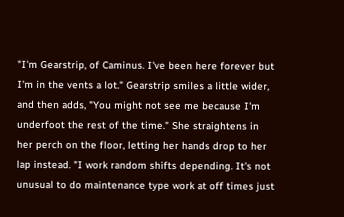"I'm Gearstrip, of Caminus. I've been here forever but I'm in the vents a lot." Gearstrip smiles a little wider, and then adds, "You might not see me because I'm underfoot the rest of the time." She straightens in her perch on the floor, letting her hands drop to her lap instead. "I work random shifts depending. It's not unusual to do maintenance type work at off times just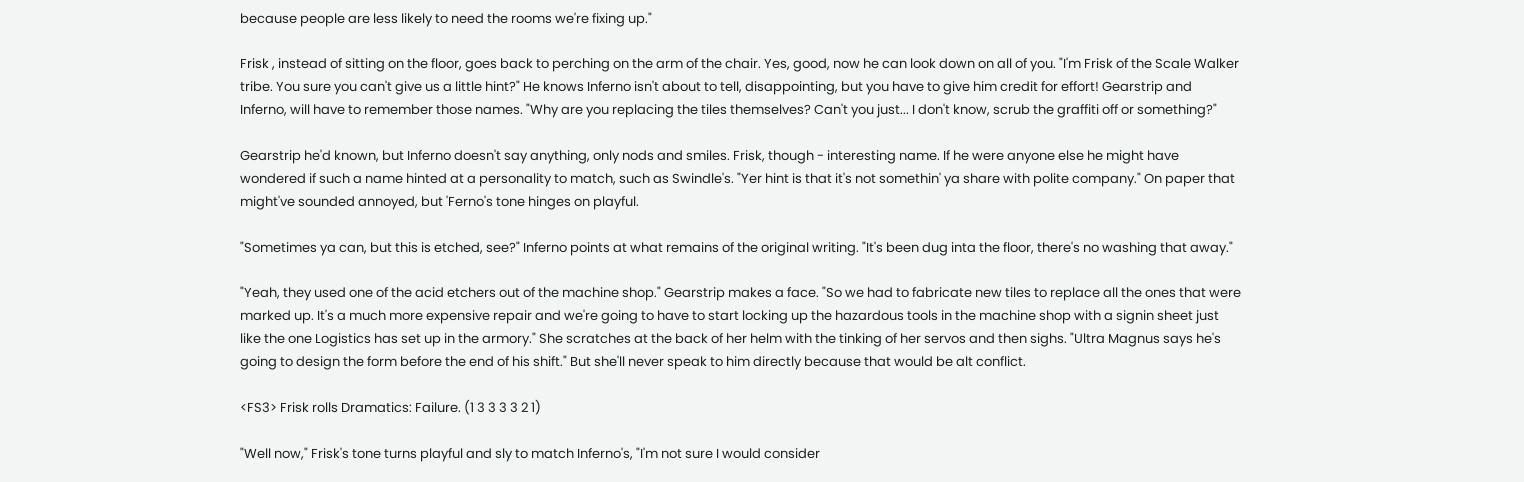because people are less likely to need the rooms we're fixing up."

Frisk , instead of sitting on the floor, goes back to perching on the arm of the chair. Yes, good, now he can look down on all of you. "I'm Frisk of the Scale Walker tribe. You sure you can't give us a little hint?" He knows Inferno isn't about to tell, disappointing, but you have to give him credit for effort! Gearstrip and Inferno, will have to remember those names. "Why are you replacing the tiles themselves? Can't you just... I don't know, scrub the graffiti off or something?"

Gearstrip he'd known, but Inferno doesn't say anything, only nods and smiles. Frisk, though - interesting name. If he were anyone else he might have wondered if such a name hinted at a personality to match, such as Swindle's. "Yer hint is that it's not somethin' ya share with polite company." On paper that might've sounded annoyed, but 'Ferno's tone hinges on playful.

"Sometimes ya can, but this is etched, see?" Inferno points at what remains of the original writing. "It's been dug inta the floor, there's no washing that away."

"Yeah, they used one of the acid etchers out of the machine shop." Gearstrip makes a face. "So we had to fabricate new tiles to replace all the ones that were marked up. It's a much more expensive repair and we're going to have to start locking up the hazardous tools in the machine shop with a signin sheet just like the one Logistics has set up in the armory." She scratches at the back of her helm with the tinking of her servos and then sighs. "Ultra Magnus says he's going to design the form before the end of his shift." But she'll never speak to him directly because that would be alt conflict.

<FS3> Frisk rolls Dramatics: Failure. (1 3 3 3 3 2 1)

"Well now," Frisk's tone turns playful and sly to match Inferno's, "I'm not sure I would consider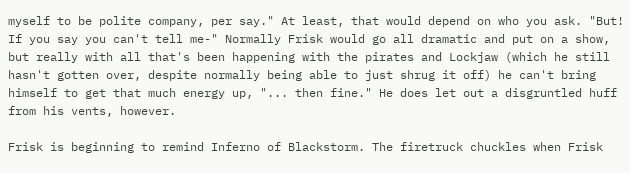myself to be polite company, per say." At least, that would depend on who you ask. "But! If you say you can't tell me-" Normally Frisk would go all dramatic and put on a show, but really with all that's been happening with the pirates and Lockjaw (which he still hasn't gotten over, despite normally being able to just shrug it off) he can't bring himself to get that much energy up, "... then fine." He does let out a disgruntled huff from his vents, however.

Frisk is beginning to remind Inferno of Blackstorm. The firetruck chuckles when Frisk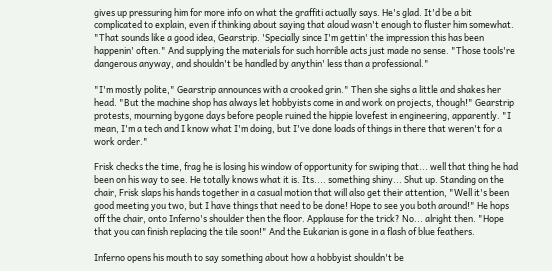gives up pressuring him for more info on what the graffiti actually says. He's glad. It'd be a bit complicated to explain, even if thinking about saying that aloud wasn't enough to fluster him somewhat. "That sounds like a good idea, Gearstrip. 'Specially since I'm gettin' the impression this has been happenin' often." And supplying the materials for such horrible acts just made no sense. "Those tools're dangerous anyway, and shouldn't be handled by anythin' less than a professional."

"I'm mostly polite," Gearstrip announces with a crooked grin." Then she sighs a little and shakes her head. "But the machine shop has always let hobbyists come in and work on projects, though!" Gearstrip protests, mourning bygone days before people ruined the hippie lovefest in engineering, apparently. "I mean, I'm a tech and I know what I'm doing, but I've done loads of things in there that weren't for a work order."

Frisk checks the time, frag he is losing his window of opportunity for swiping that... well that thing he had been on his way to see. He totally knows what it is. Its.... something shiny... Shut up. Standing on the chair, Frisk slaps his hands together in a casual motion that will also get their attention, "Well it's been good meeting you two, but I have things that need to be done! Hope to see you both around!" He hops off the chair, onto Inferno's shoulder then the floor. Applause for the trick? No... alright then. "Hope that you can finish replacing the tile soon!" And the Eukarian is gone in a flash of blue feathers.

Inferno opens his mouth to say something about how a hobbyist shouldn't be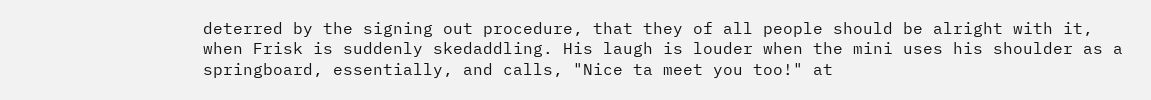deterred by the signing out procedure, that they of all people should be alright with it, when Frisk is suddenly skedaddling. His laugh is louder when the mini uses his shoulder as a springboard, essentially, and calls, "Nice ta meet you too!" at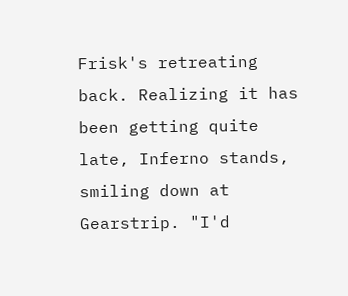Frisk's retreating back. Realizing it has been getting quite late, Inferno stands, smiling down at Gearstrip. "I'd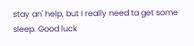stay an' help, but I really need ta get some sleep. Good luck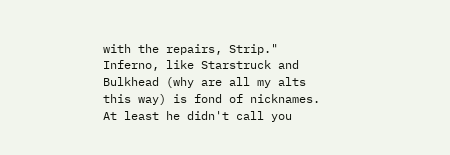with the repairs, Strip." Inferno, like Starstruck and Bulkhead (why are all my alts this way) is fond of nicknames. At least he didn't call you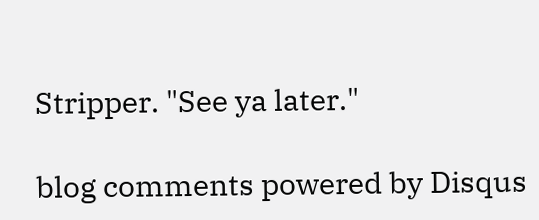Stripper. "See ya later."

blog comments powered by Disqus